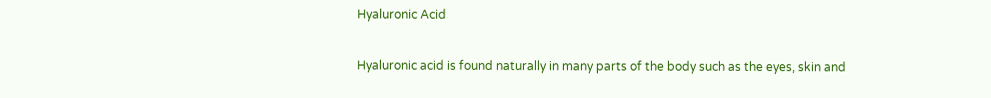Hyaluronic Acid

Hyaluronic acid is found naturally in many parts of the body such as the eyes, skin and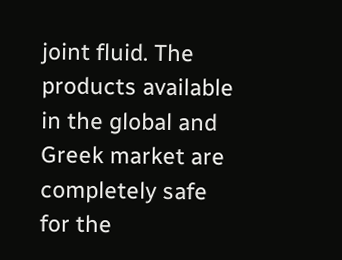joint fluid. The products available in the global and Greek market are completely safe for the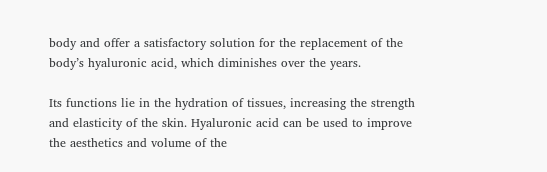body and offer a satisfactory solution for the replacement of the body’s hyaluronic acid, which diminishes over the years.

Its functions lie in the hydration of tissues, increasing the strength and elasticity of the skin. Hyaluronic acid can be used to improve the aesthetics and volume of the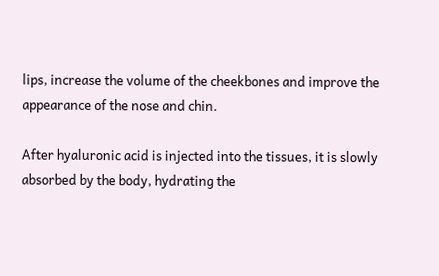lips, increase the volume of the cheekbones and improve the appearance of the nose and chin.

After hyaluronic acid is injected into the tissues, it is slowly absorbed by the body, hydrating the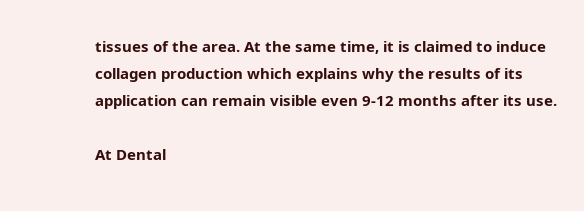tissues of the area. At the same time, it is claimed to induce collagen production which explains why the results of its application can remain visible even 9-12 months after its use.

At Dental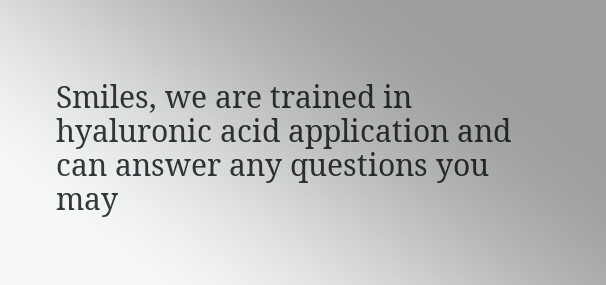Smiles, we are trained in hyaluronic acid application and can answer any questions you may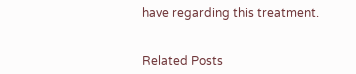have regarding this treatment.


Related Posts